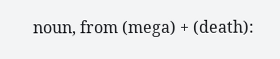noun, from (mega) + (death):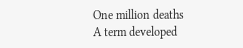One million deaths
A term developed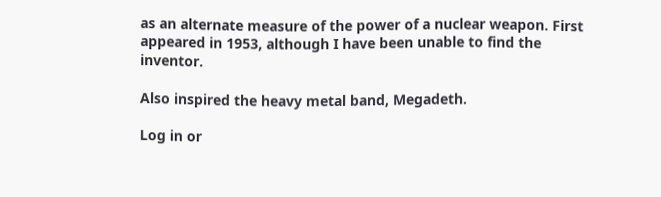as an alternate measure of the power of a nuclear weapon. First appeared in 1953, although I have been unable to find the inventor.

Also inspired the heavy metal band, Megadeth.

Log in or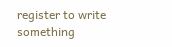register to write something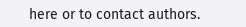here or to contact authors.